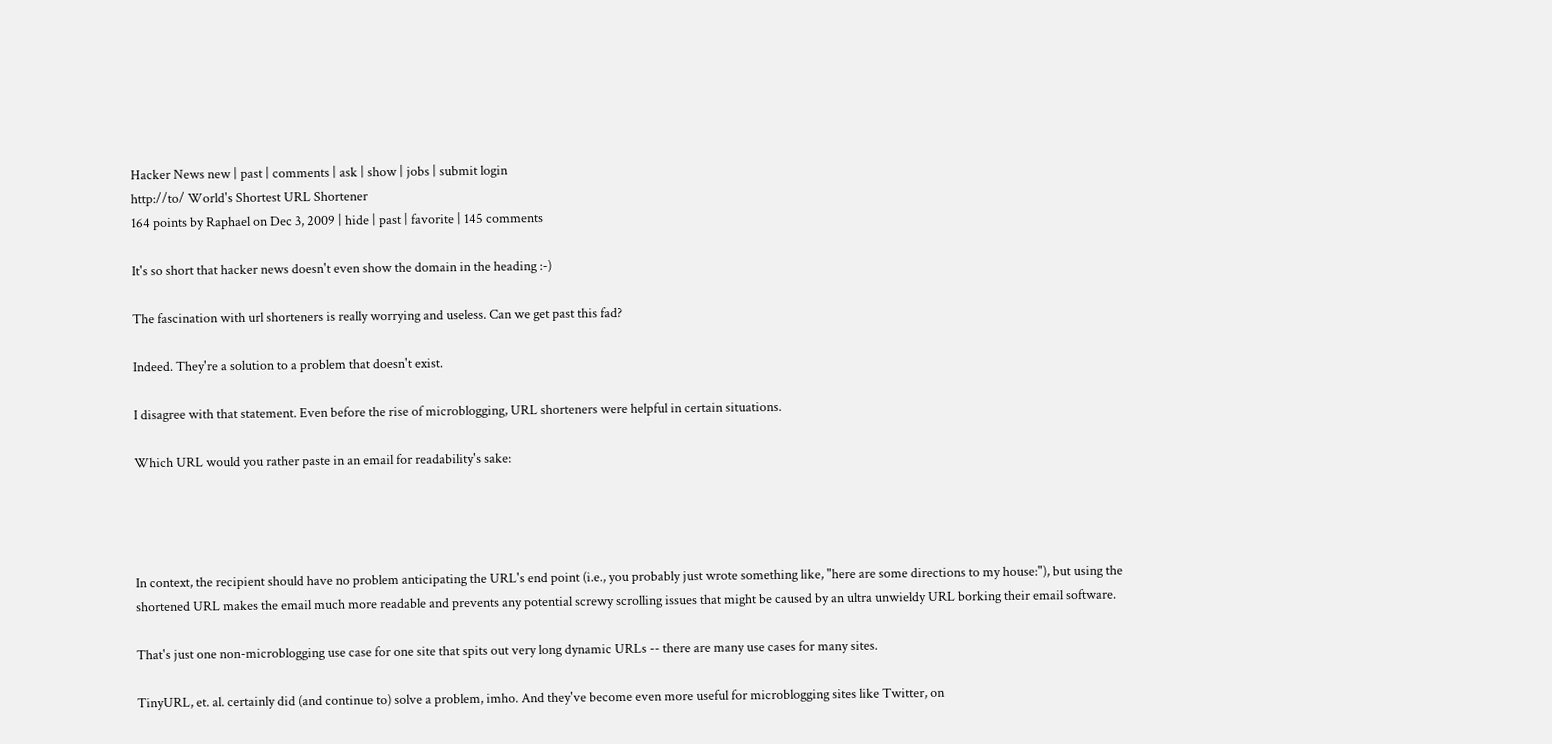Hacker News new | past | comments | ask | show | jobs | submit login
http://to/ World's Shortest URL Shortener
164 points by Raphael on Dec 3, 2009 | hide | past | favorite | 145 comments

It's so short that hacker news doesn't even show the domain in the heading :-)

The fascination with url shorteners is really worrying and useless. Can we get past this fad?

Indeed. They're a solution to a problem that doesn't exist.

I disagree with that statement. Even before the rise of microblogging, URL shorteners were helpful in certain situations.

Which URL would you rather paste in an email for readability's sake:




In context, the recipient should have no problem anticipating the URL's end point (i.e., you probably just wrote something like, "here are some directions to my house:"), but using the shortened URL makes the email much more readable and prevents any potential screwy scrolling issues that might be caused by an ultra unwieldy URL borking their email software.

That's just one non-microblogging use case for one site that spits out very long dynamic URLs -- there are many use cases for many sites.

TinyURL, et. al. certainly did (and continue to) solve a problem, imho. And they've become even more useful for microblogging sites like Twitter, on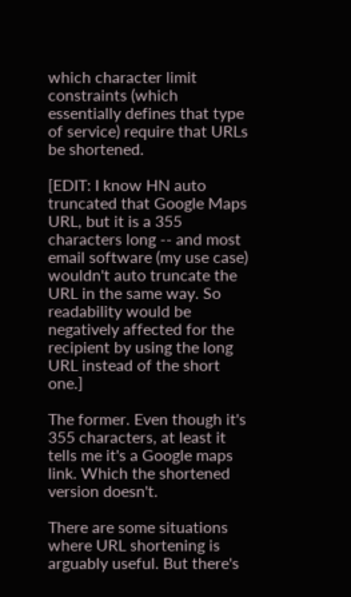which character limit constraints (which essentially defines that type of service) require that URLs be shortened.

[EDIT: I know HN auto truncated that Google Maps URL, but it is a 355 characters long -- and most email software (my use case) wouldn't auto truncate the URL in the same way. So readability would be negatively affected for the recipient by using the long URL instead of the short one.]

The former. Even though it's 355 characters, at least it tells me it's a Google maps link. Which the shortened version doesn't.

There are some situations where URL shortening is arguably useful. But there's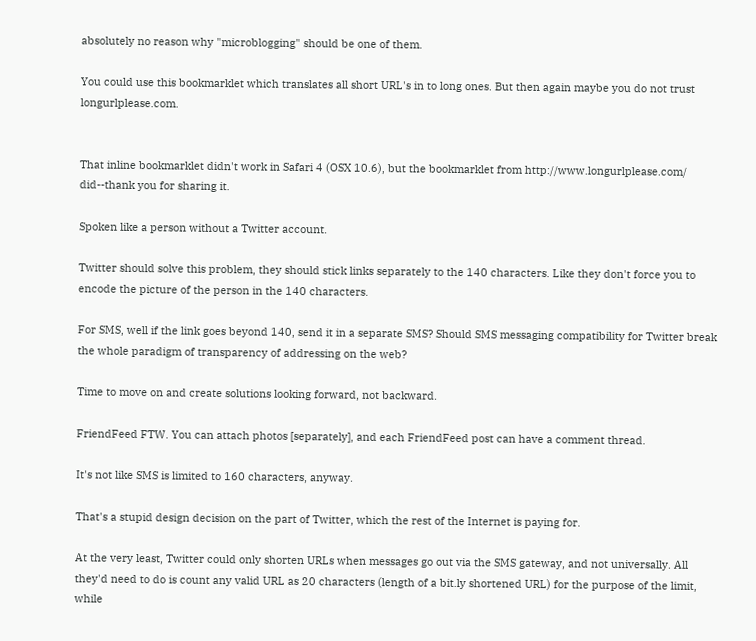absolutely no reason why "microblogging" should be one of them.

You could use this bookmarklet which translates all short URL's in to long ones. But then again maybe you do not trust longurlplease.com.


That inline bookmarklet didn't work in Safari 4 (OSX 10.6), but the bookmarklet from http://www.longurlplease.com/ did--thank you for sharing it.

Spoken like a person without a Twitter account.

Twitter should solve this problem, they should stick links separately to the 140 characters. Like they don't force you to encode the picture of the person in the 140 characters.

For SMS, well if the link goes beyond 140, send it in a separate SMS? Should SMS messaging compatibility for Twitter break the whole paradigm of transparency of addressing on the web?

Time to move on and create solutions looking forward, not backward.

FriendFeed FTW. You can attach photos [separately], and each FriendFeed post can have a comment thread.

It's not like SMS is limited to 160 characters, anyway.

That's a stupid design decision on the part of Twitter, which the rest of the Internet is paying for.

At the very least, Twitter could only shorten URLs when messages go out via the SMS gateway, and not universally. All they'd need to do is count any valid URL as 20 characters (length of a bit.ly shortened URL) for the purpose of the limit, while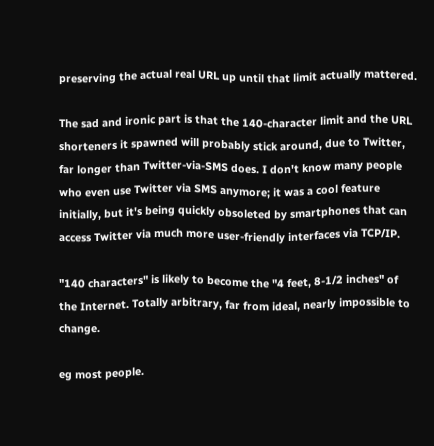preserving the actual real URL up until that limit actually mattered.

The sad and ironic part is that the 140-character limit and the URL shorteners it spawned will probably stick around, due to Twitter, far longer than Twitter-via-SMS does. I don't know many people who even use Twitter via SMS anymore; it was a cool feature initially, but it's being quickly obsoleted by smartphones that can access Twitter via much more user-friendly interfaces via TCP/IP.

"140 characters" is likely to become the "4 feet, 8-1/2 inches" of the Internet. Totally arbitrary, far from ideal, nearly impossible to change.

eg most people.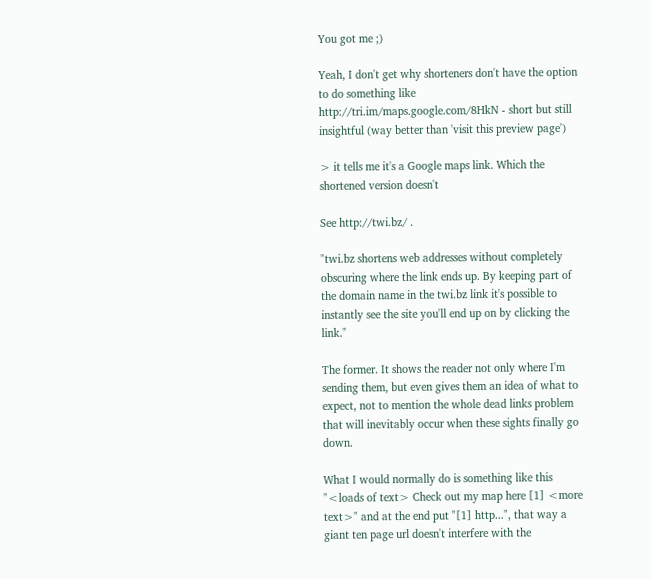You got me ;)

Yeah, I don't get why shorteners don't have the option to do something like http://tri.im/maps.google.com/8HkN - short but still insightful (way better than 'visit this preview page')

> it tells me it's a Google maps link. Which the shortened version doesn't

See http://twi.bz/ .

"twi.bz shortens web addresses without completely obscuring where the link ends up. By keeping part of the domain name in the twi.bz link it's possible to instantly see the site you'll end up on by clicking the link."

The former. It shows the reader not only where I'm sending them, but even gives them an idea of what to expect, not to mention the whole dead links problem that will inevitably occur when these sights finally go down.

What I would normally do is something like this "<loads of text> Check out my map here [1] <more text>" and at the end put "[1] http...", that way a giant ten page url doesn't interfere with the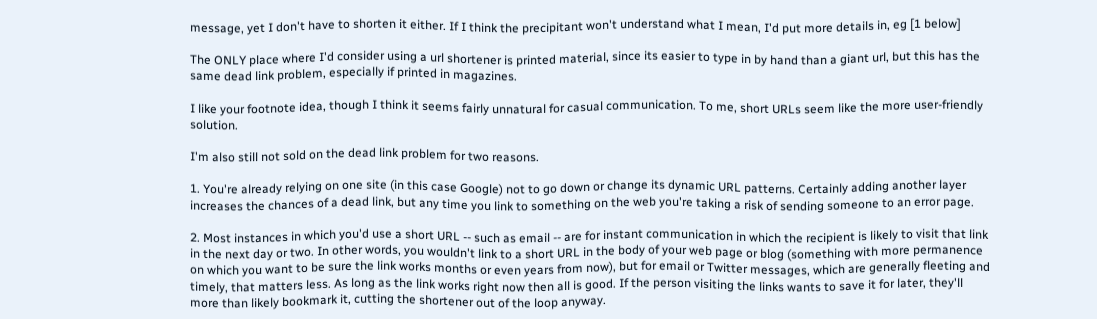message, yet I don't have to shorten it either. If I think the precipitant won't understand what I mean, I'd put more details in, eg [1 below]

The ONLY place where I'd consider using a url shortener is printed material, since its easier to type in by hand than a giant url, but this has the same dead link problem, especially if printed in magazines.

I like your footnote idea, though I think it seems fairly unnatural for casual communication. To me, short URLs seem like the more user-friendly solution.

I'm also still not sold on the dead link problem for two reasons.

1. You're already relying on one site (in this case Google) not to go down or change its dynamic URL patterns. Certainly adding another layer increases the chances of a dead link, but any time you link to something on the web you're taking a risk of sending someone to an error page.

2. Most instances in which you'd use a short URL -- such as email -- are for instant communication in which the recipient is likely to visit that link in the next day or two. In other words, you wouldn't link to a short URL in the body of your web page or blog (something with more permanence on which you want to be sure the link works months or even years from now), but for email or Twitter messages, which are generally fleeting and timely, that matters less. As long as the link works right now then all is good. If the person visiting the links wants to save it for later, they'll more than likely bookmark it, cutting the shortener out of the loop anyway.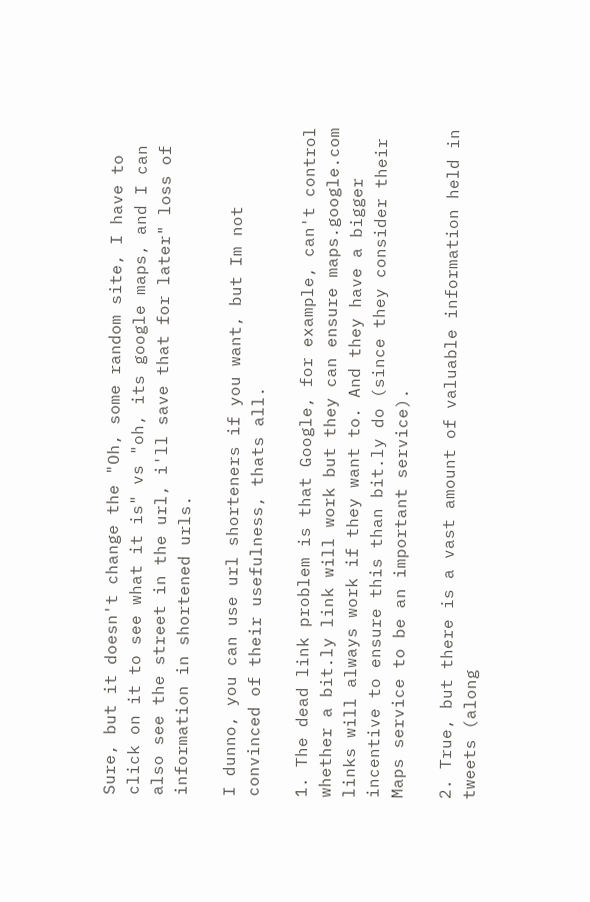Sure, but it doesn't change the "Oh, some random site, I have to click on it to see what it is" vs "oh, its google maps, and I can also see the street in the url, i'll save that for later" loss of information in shortened urls.

I dunno, you can use url shorteners if you want, but Im not convinced of their usefulness, thats all.

1. The dead link problem is that Google, for example, can't control whether a bit.ly link will work but they can ensure maps.google.com links will always work if they want to. And they have a bigger incentive to ensure this than bit.ly do (since they consider their Maps service to be an important service).

2. True, but there is a vast amount of valuable information held in tweets (along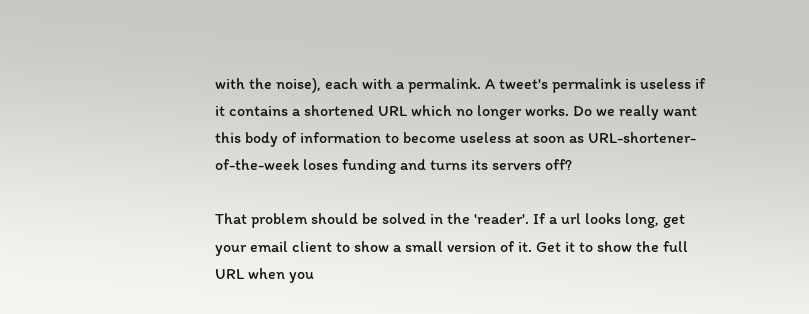with the noise), each with a permalink. A tweet's permalink is useless if it contains a shortened URL which no longer works. Do we really want this body of information to become useless at soon as URL-shortener-of-the-week loses funding and turns its servers off?

That problem should be solved in the 'reader'. If a url looks long, get your email client to show a small version of it. Get it to show the full URL when you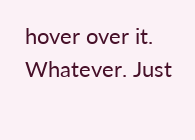hover over it. Whatever. Just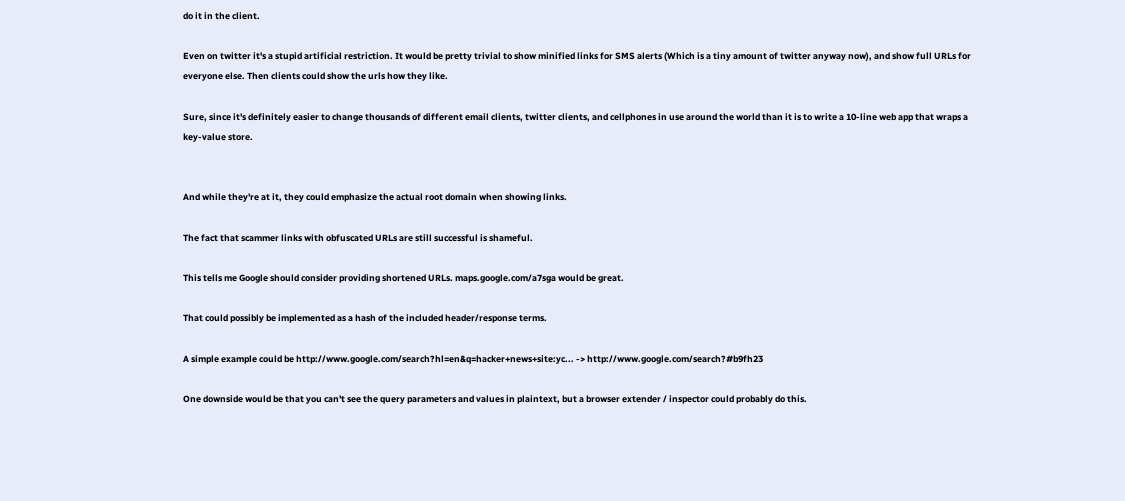do it in the client.

Even on twitter it's a stupid artificial restriction. It would be pretty trivial to show minified links for SMS alerts (Which is a tiny amount of twitter anyway now), and show full URLs for everyone else. Then clients could show the urls how they like.

Sure, since it's definitely easier to change thousands of different email clients, twitter clients, and cellphones in use around the world than it is to write a 10-line web app that wraps a key-value store.


And while they're at it, they could emphasize the actual root domain when showing links.

The fact that scammer links with obfuscated URLs are still successful is shameful.

This tells me Google should consider providing shortened URLs. maps.google.com/a7sga would be great.

That could possibly be implemented as a hash of the included header/response terms.

A simple example could be http://www.google.com/search?hl=en&q=hacker+news+site:yc... -> http://www.google.com/search?#b9fh23

One downside would be that you can't see the query parameters and values in plaintext, but a browser extender / inspector could probably do this.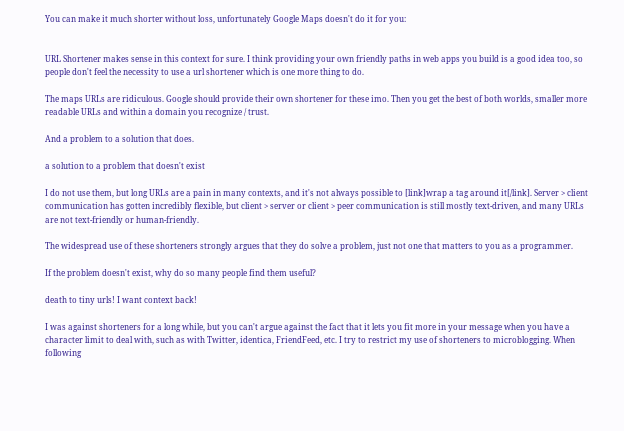You can make it much shorter without loss, unfortunately Google Maps doesn't do it for you:


URL Shortener makes sense in this context for sure. I think providing your own friendly paths in web apps you build is a good idea too, so people don't feel the necessity to use a url shortener which is one more thing to do.

The maps URLs are ridiculous. Google should provide their own shortener for these imo. Then you get the best of both worlds, smaller more readable URLs and within a domain you recognize / trust.

And a problem to a solution that does.

a solution to a problem that doesn't exist

I do not use them, but long URLs are a pain in many contexts, and it's not always possible to [link]wrap a tag around it[/link]. Server > client communication has gotten incredibly flexible, but client > server or client > peer communication is still mostly text-driven, and many URLs are not text-friendly or human-friendly.

The widespread use of these shorteners strongly argues that they do solve a problem, just not one that matters to you as a programmer.

If the problem doesn't exist, why do so many people find them useful?

death to tiny urls! I want context back!

I was against shorteners for a long while, but you can't argue against the fact that it lets you fit more in your message when you have a character limit to deal with, such as with Twitter, identica, FriendFeed, etc. I try to restrict my use of shorteners to microblogging. When following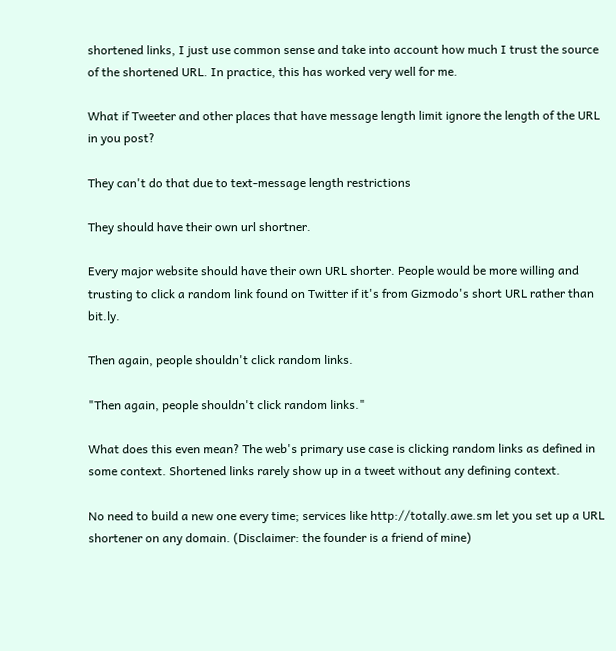shortened links, I just use common sense and take into account how much I trust the source of the shortened URL. In practice, this has worked very well for me.

What if Tweeter and other places that have message length limit ignore the length of the URL in you post?

They can't do that due to text-message length restrictions

They should have their own url shortner.

Every major website should have their own URL shorter. People would be more willing and trusting to click a random link found on Twitter if it's from Gizmodo's short URL rather than bit.ly.

Then again, people shouldn't click random links.

"Then again, people shouldn't click random links."

What does this even mean? The web's primary use case is clicking random links as defined in some context. Shortened links rarely show up in a tweet without any defining context.

No need to build a new one every time; services like http://totally.awe.sm let you set up a URL shortener on any domain. (Disclaimer: the founder is a friend of mine)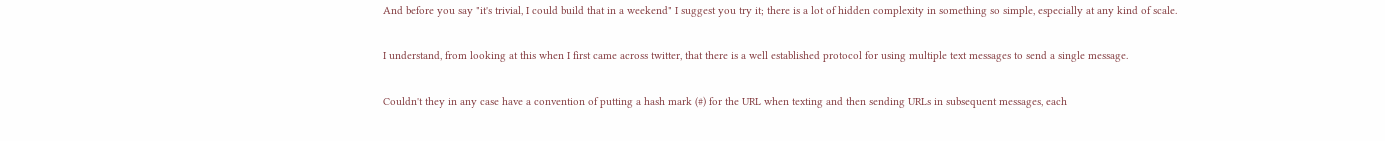And before you say "it's trivial, I could build that in a weekend" I suggest you try it; there is a lot of hidden complexity in something so simple, especially at any kind of scale.

I understand, from looking at this when I first came across twitter, that there is a well established protocol for using multiple text messages to send a single message.

Couldn't they in any case have a convention of putting a hash mark (#) for the URL when texting and then sending URLs in subsequent messages, each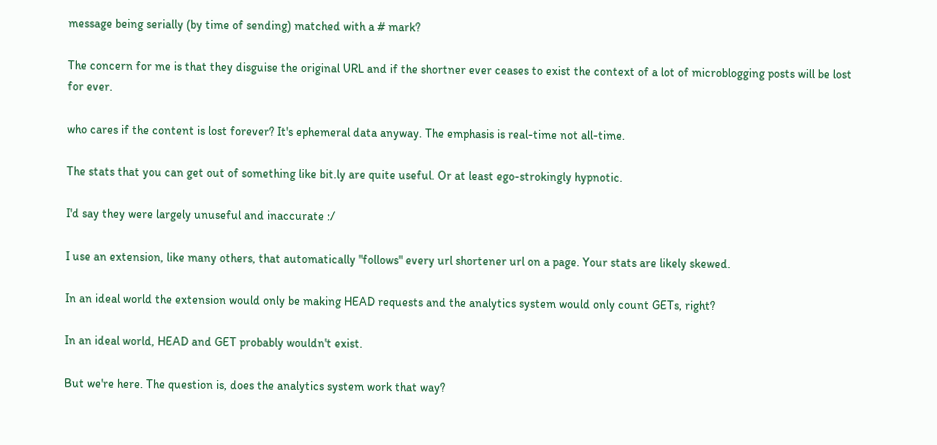message being serially (by time of sending) matched with a # mark?

The concern for me is that they disguise the original URL and if the shortner ever ceases to exist the context of a lot of microblogging posts will be lost for ever.

who cares if the content is lost forever? It's ephemeral data anyway. The emphasis is real-time not all-time.

The stats that you can get out of something like bit.ly are quite useful. Or at least ego-strokingly hypnotic.

I'd say they were largely unuseful and inaccurate :/

I use an extension, like many others, that automatically "follows" every url shortener url on a page. Your stats are likely skewed.

In an ideal world the extension would only be making HEAD requests and the analytics system would only count GETs, right?

In an ideal world, HEAD and GET probably wouldn't exist.

But we're here. The question is, does the analytics system work that way?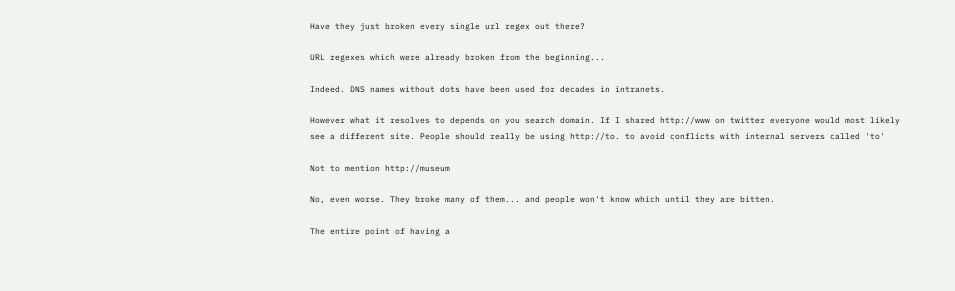Have they just broken every single url regex out there?

URL regexes which were already broken from the beginning...

Indeed. DNS names without dots have been used for decades in intranets.

However what it resolves to depends on you search domain. If I shared http://www on twitter everyone would most likely see a different site. People should really be using http://to. to avoid conflicts with internal servers called 'to'

Not to mention http://museum

No, even worse. They broke many of them... and people won't know which until they are bitten.

The entire point of having a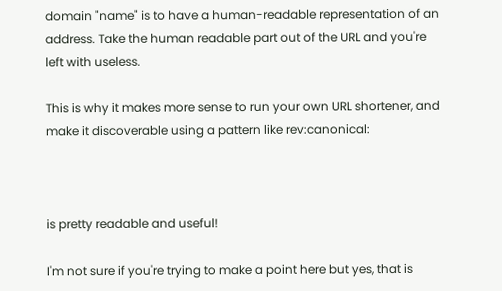domain "name" is to have a human-readable representation of an address. Take the human readable part out of the URL and you're left with useless.

This is why it makes more sense to run your own URL shortener, and make it discoverable using a pattern like rev:canonical:



is pretty readable and useful!

I'm not sure if you're trying to make a point here but yes, that is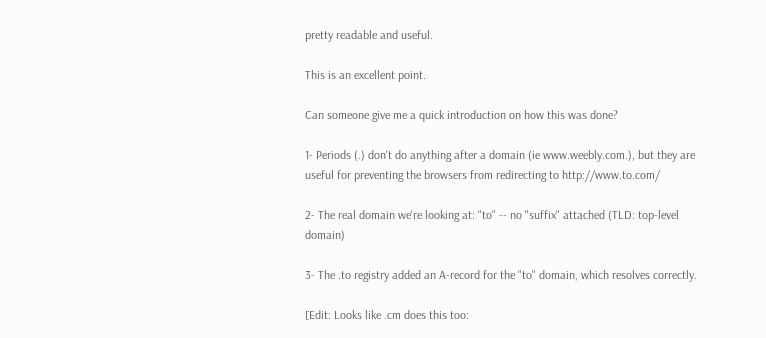pretty readable and useful.

This is an excellent point.

Can someone give me a quick introduction on how this was done?

1- Periods (.) don't do anything after a domain (ie www.weebly.com.), but they are useful for preventing the browsers from redirecting to http://www.to.com/

2- The real domain we're looking at: "to" -- no "suffix" attached (TLD: top-level domain)

3- The .to registry added an A-record for the "to" domain, which resolves correctly.

[Edit: Looks like .cm does this too: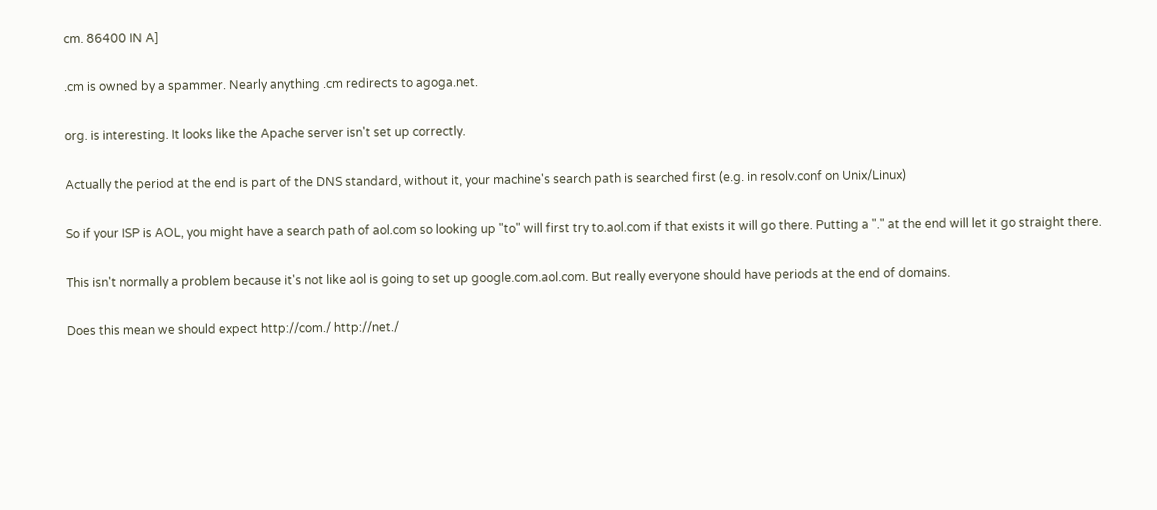cm. 86400 IN A]

.cm is owned by a spammer. Nearly anything .cm redirects to agoga.net.

org. is interesting. It looks like the Apache server isn't set up correctly.

Actually the period at the end is part of the DNS standard, without it, your machine's search path is searched first (e.g. in resolv.conf on Unix/Linux)

So if your ISP is AOL, you might have a search path of aol.com so looking up "to" will first try to.aol.com if that exists it will go there. Putting a "." at the end will let it go straight there.

This isn't normally a problem because it's not like aol is going to set up google.com.aol.com. But really everyone should have periods at the end of domains.

Does this mean we should expect http://com./ http://net./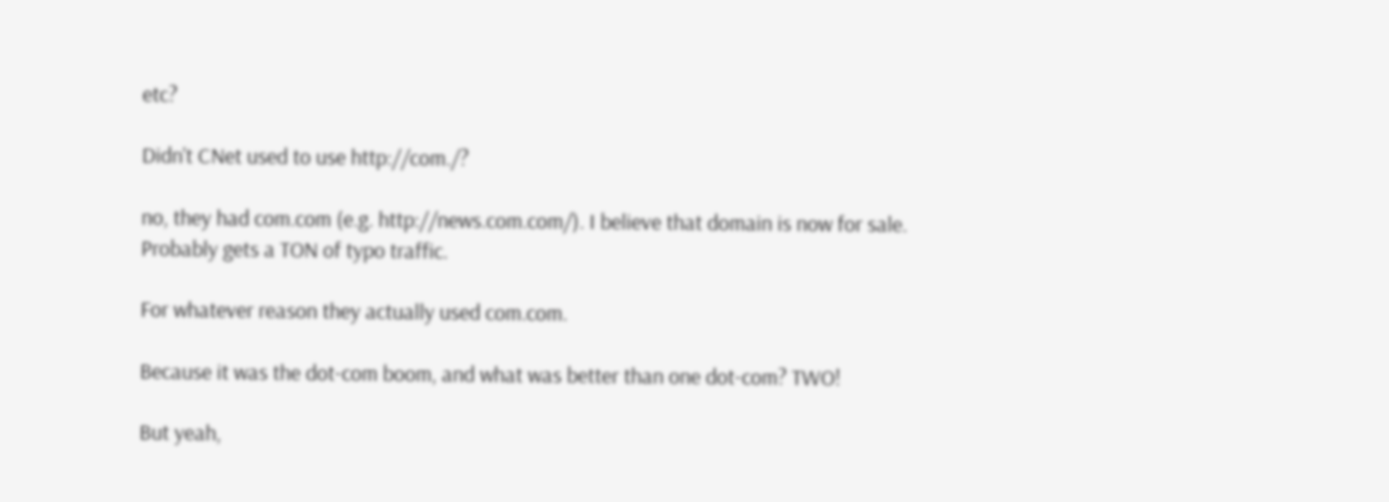etc?

Didn't CNet used to use http://com./?

no, they had com.com (e.g. http://news.com.com/). I believe that domain is now for sale. Probably gets a TON of typo traffic.

For whatever reason they actually used com.com.

Because it was the dot-com boom, and what was better than one dot-com? TWO!

But yeah,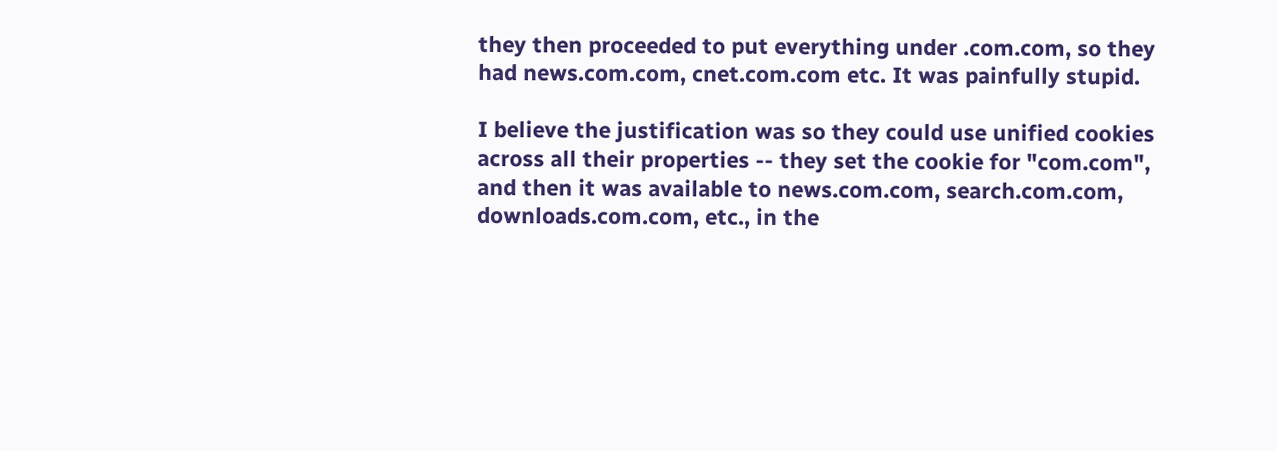they then proceeded to put everything under .com.com, so they had news.com.com, cnet.com.com etc. It was painfully stupid.

I believe the justification was so they could use unified cookies across all their properties -- they set the cookie for "com.com", and then it was available to news.com.com, search.com.com, downloads.com.com, etc., in the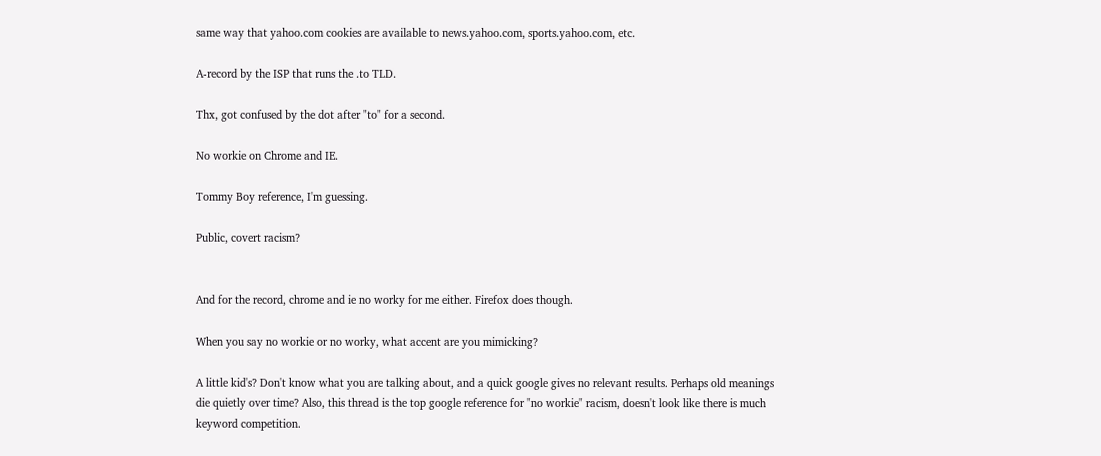same way that yahoo.com cookies are available to news.yahoo.com, sports.yahoo.com, etc.

A-record by the ISP that runs the .to TLD.

Thx, got confused by the dot after "to" for a second.

No workie on Chrome and IE.

Tommy Boy reference, I'm guessing.

Public, covert racism?


And for the record, chrome and ie no worky for me either. Firefox does though.

When you say no workie or no worky, what accent are you mimicking?

A little kid's? Don't know what you are talking about, and a quick google gives no relevant results. Perhaps old meanings die quietly over time? Also, this thread is the top google reference for "no workie" racism, doesn't look like there is much keyword competition.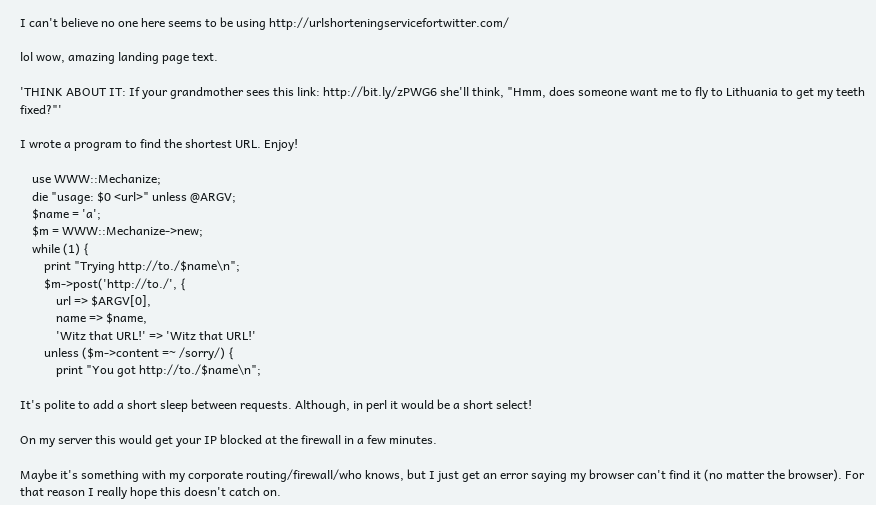I can't believe no one here seems to be using http://urlshorteningservicefortwitter.com/

lol wow, amazing landing page text.

'THINK ABOUT IT: If your grandmother sees this link: http://bit.ly/zPWG6 she'll think, "Hmm, does someone want me to fly to Lithuania to get my teeth fixed?"'

I wrote a program to find the shortest URL. Enjoy!

    use WWW::Mechanize;
    die "usage: $0 <url>" unless @ARGV;
    $name = 'a';
    $m = WWW::Mechanize->new;
    while (1) {
        print "Trying http://to./$name\n";
        $m->post('http://to./', {
            url => $ARGV[0],
            name => $name,
            'Witz that URL!' => 'Witz that URL!'
        unless ($m->content =~ /sorry/) {
            print "You got http://to./$name\n";

It's polite to add a short sleep between requests. Although, in perl it would be a short select!

On my server this would get your IP blocked at the firewall in a few minutes.

Maybe it's something with my corporate routing/firewall/who knows, but I just get an error saying my browser can't find it (no matter the browser). For that reason I really hope this doesn't catch on.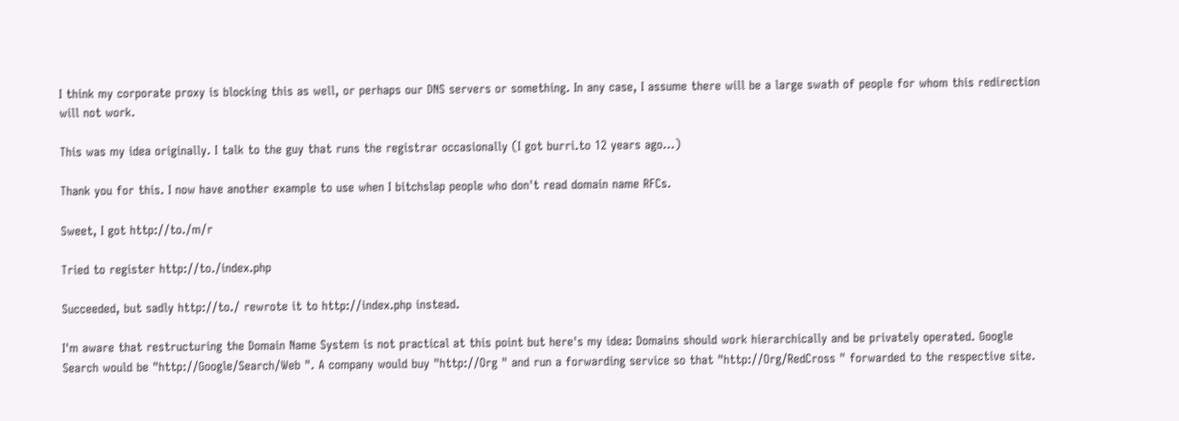I think my corporate proxy is blocking this as well, or perhaps our DNS servers or something. In any case, I assume there will be a large swath of people for whom this redirection will not work.

This was my idea originally. I talk to the guy that runs the registrar occasionally (I got burri.to 12 years ago...)

Thank you for this. I now have another example to use when I bitchslap people who don't read domain name RFCs.

Sweet, I got http://to./m/r

Tried to register http://to./index.php

Succeeded, but sadly http://to./ rewrote it to http://index.php instead.

I'm aware that restructuring the Domain Name System is not practical at this point but here's my idea: Domains should work hierarchically and be privately operated. Google Search would be "http://Google/Search/Web ". A company would buy "http://Org " and run a forwarding service so that "http://Org/RedCross " forwarded to the respective site.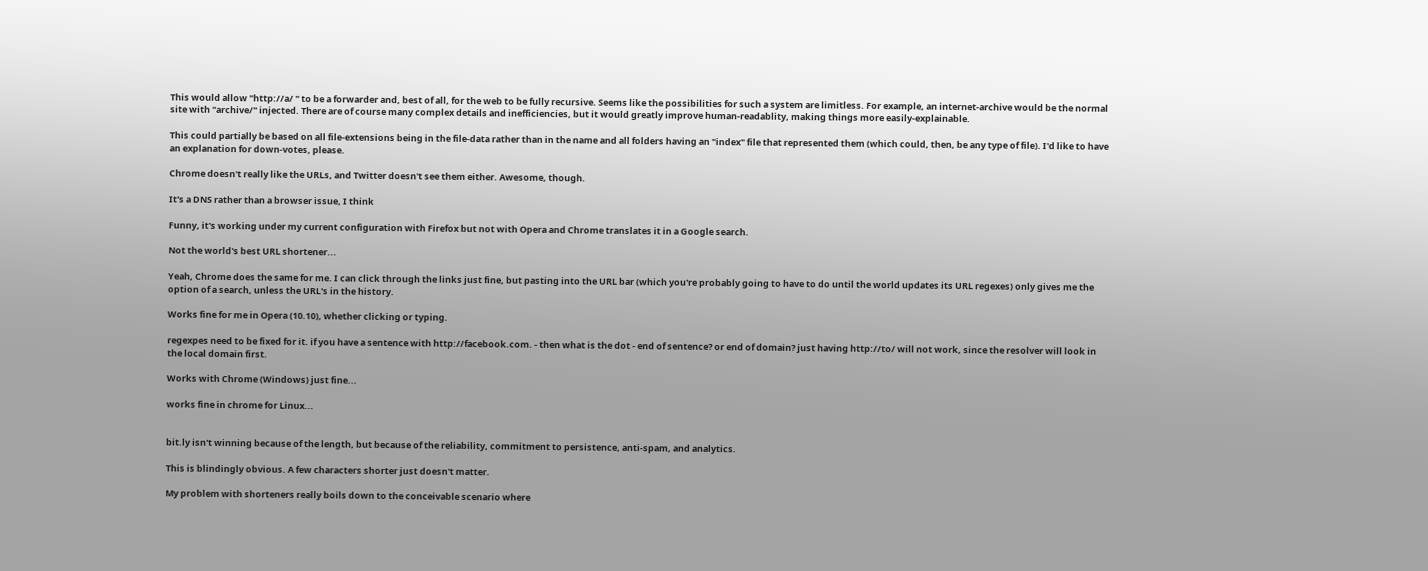This would allow "http://a/ " to be a forwarder and, best of all, for the web to be fully recursive. Seems like the possibilities for such a system are limitless. For example, an internet-archive would be the normal site with "archive/" injected. There are of course many complex details and inefficiencies, but it would greatly improve human-readablity, making things more easily-explainable.

This could partially be based on all file-extensions being in the file-data rather than in the name and all folders having an "index" file that represented them (which could, then, be any type of file). I'd like to have an explanation for down-votes, please.

Chrome doesn't really like the URLs, and Twitter doesn't see them either. Awesome, though.

It's a DNS rather than a browser issue, I think

Funny, it's working under my current configuration with Firefox but not with Opera and Chrome translates it in a Google search.

Not the world's best URL shortener...

Yeah, Chrome does the same for me. I can click through the links just fine, but pasting into the URL bar (which you're probably going to have to do until the world updates its URL regexes) only gives me the option of a search, unless the URL's in the history.

Works fine for me in Opera (10.10), whether clicking or typing.

regexpes need to be fixed for it. if you have a sentence with http://facebook.com. - then what is the dot - end of sentence? or end of domain? just having http://to/ will not work, since the resolver will look in the local domain first.

Works with Chrome (Windows) just fine...

works fine in chrome for Linux...


bit.ly isn't winning because of the length, but because of the reliability, commitment to persistence, anti-spam, and analytics.

This is blindingly obvious. A few characters shorter just doesn't matter.

My problem with shorteners really boils down to the conceivable scenario where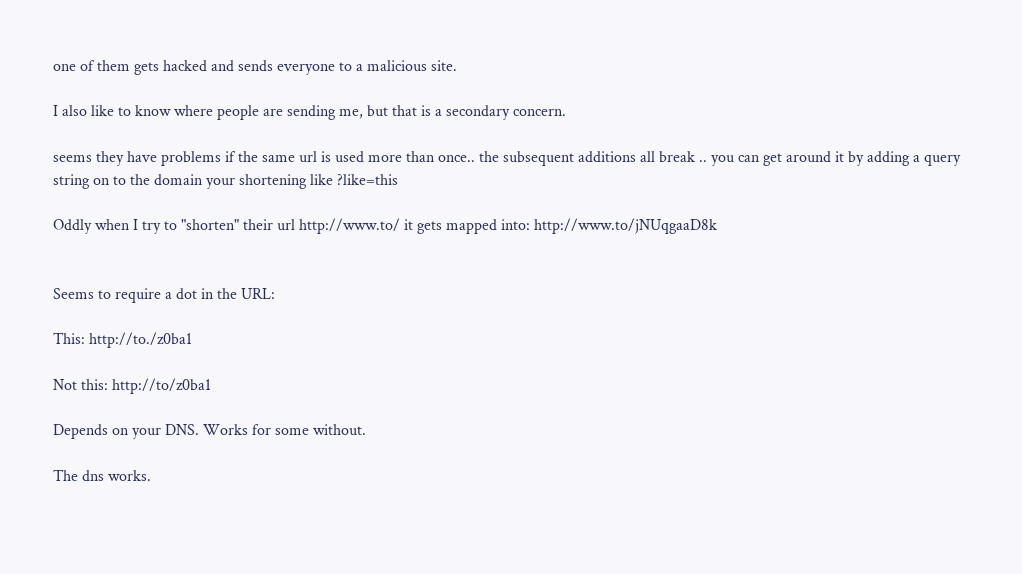one of them gets hacked and sends everyone to a malicious site.

I also like to know where people are sending me, but that is a secondary concern.

seems they have problems if the same url is used more than once.. the subsequent additions all break .. you can get around it by adding a query string on to the domain your shortening like ?like=this

Oddly when I try to "shorten" their url http://www.to/ it gets mapped into: http://www.to/jNUqgaaD8k


Seems to require a dot in the URL:

This: http://to./z0ba1

Not this: http://to/z0ba1

Depends on your DNS. Works for some without.

The dns works.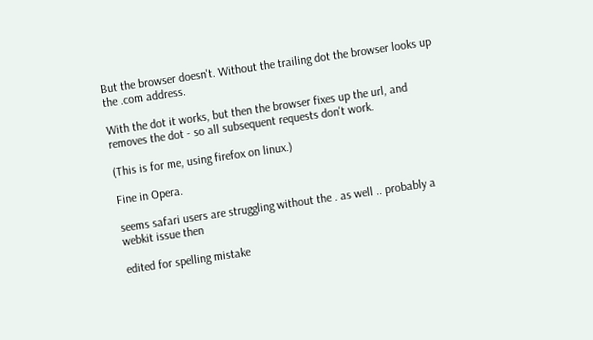But the browser doesn't. Without the trailing dot the browser looks up the .com address.

With the dot it works, but then the browser fixes up the url, and removes the dot - so all subsequent requests don't work.

(This is for me, using firefox on linux.)

Fine in Opera.

seems safari users are struggling without the . as well .. probably a webkit issue then

edited for spelling mistake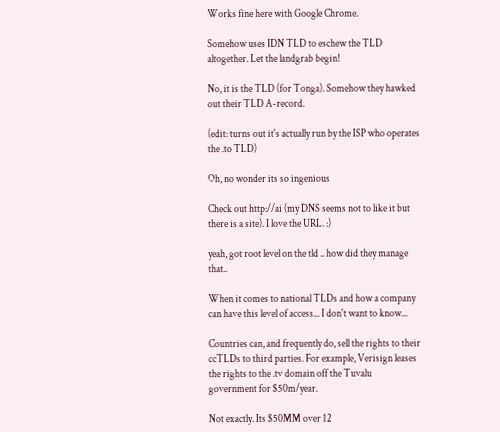Works fine here with Google Chrome.

Somehow uses IDN TLD to eschew the TLD altogether. Let the landgrab begin!

No, it is the TLD (for Tonga). Somehow they hawked out their TLD A-record.

(edit: turns out it's actually run by the ISP who operates the .to TLD)

Oh, no wonder its so ingenious

Check out http://ai (my DNS seems not to like it but there is a site). I love the URL. :)

yeah, got root level on the tld .. how did they manage that..

When it comes to national TLDs and how a company can have this level of access... I don't want to know...

Countries can, and frequently do, sell the rights to their ccTLDs to third parties. For example, Verisign leases the rights to the .tv domain off the Tuvalu government for $50m/year.

Not exactly. Its $50MM over 12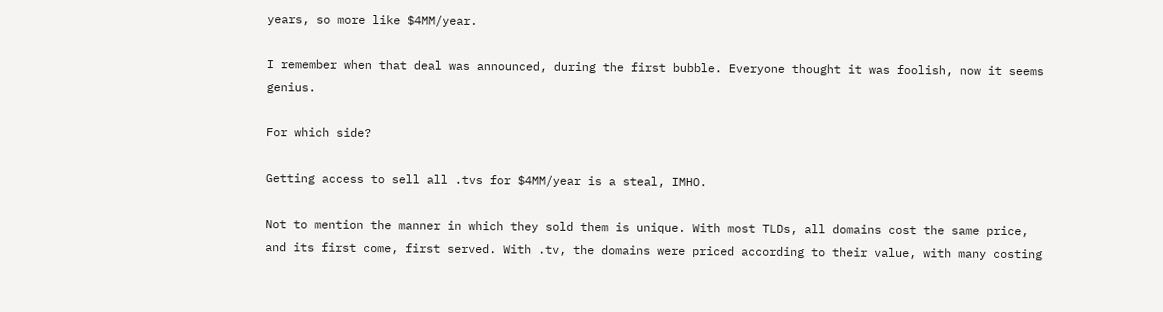years, so more like $4MM/year.

I remember when that deal was announced, during the first bubble. Everyone thought it was foolish, now it seems genius.

For which side?

Getting access to sell all .tvs for $4MM/year is a steal, IMHO.

Not to mention the manner in which they sold them is unique. With most TLDs, all domains cost the same price, and its first come, first served. With .tv, the domains were priced according to their value, with many costing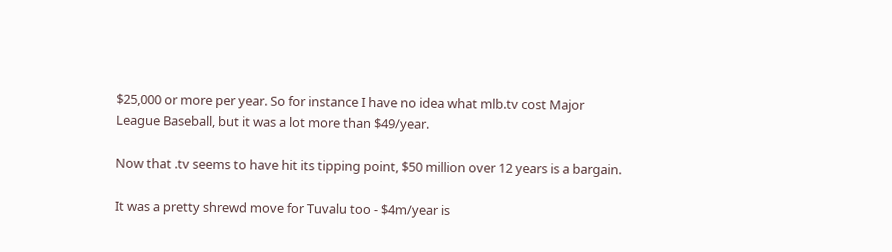$25,000 or more per year. So for instance I have no idea what mlb.tv cost Major League Baseball, but it was a lot more than $49/year.

Now that .tv seems to have hit its tipping point, $50 million over 12 years is a bargain.

It was a pretty shrewd move for Tuvalu too - $4m/year is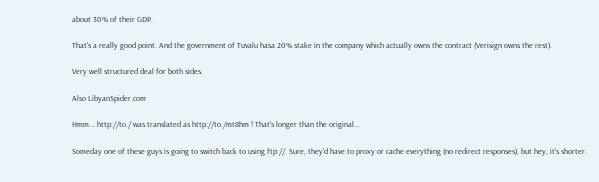about 30% of their GDP.

That's a really good point. And the government of Tuvalu hasa 20% stake in the company which actually owns the contract (Verisign owns the rest).

Very well structured deal for both sides.

Also LibyanSpider.com

Hmm... http://to./ was translated as http://to./mt8hm ! That's longer than the original...

Someday one of these guys is going to switch back to using ftp://. Sure, they'd have to proxy or cache everything (no redirect responses), but hey, it's shorter.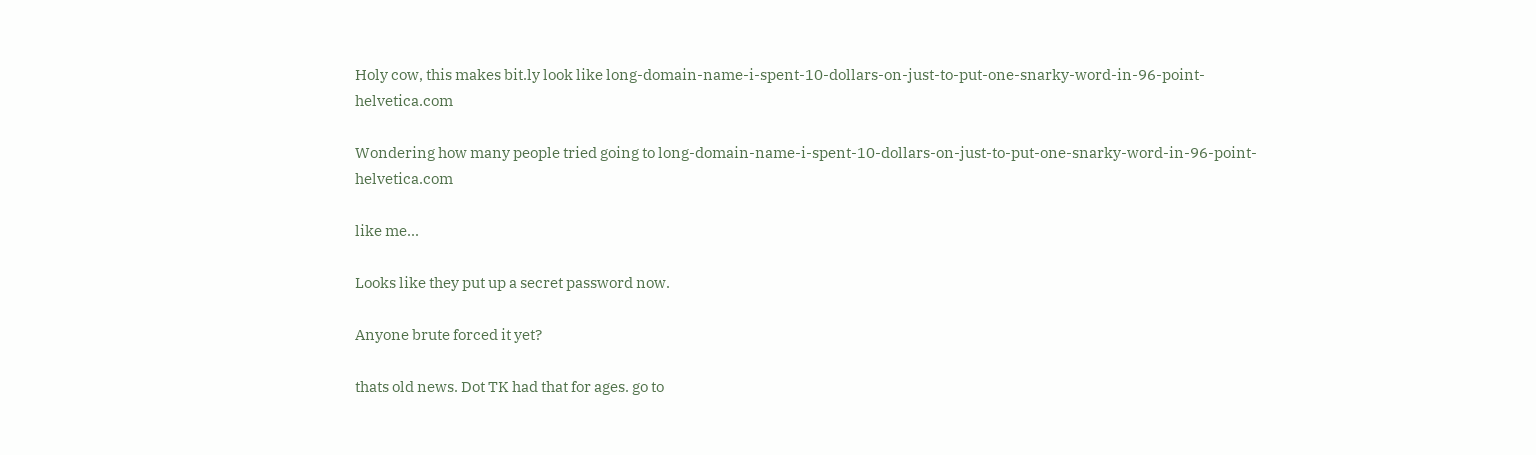Holy cow, this makes bit.ly look like long-domain-name-i-spent-10-dollars-on-just-to-put-one-snarky-word-in-96-point-helvetica.com

Wondering how many people tried going to long-domain-name-i-spent-10-dollars-on-just-to-put-one-snarky-word-in-96-point-helvetica.com

like me...

Looks like they put up a secret password now.

Anyone brute forced it yet?

thats old news. Dot TK had that for ages. go to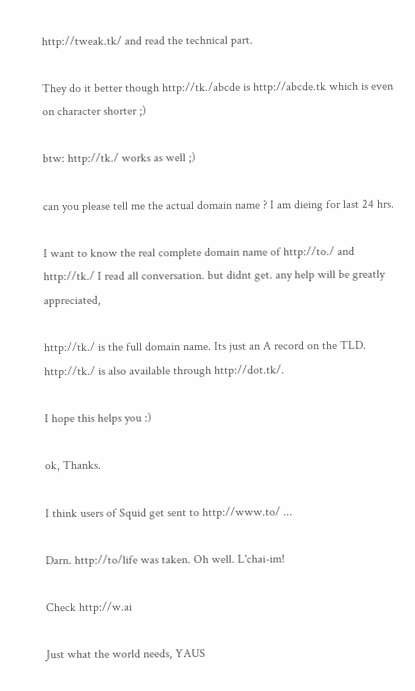http://tweak.tk/ and read the technical part.

They do it better though http://tk./abcde is http://abcde.tk which is even on character shorter ;)

btw: http://tk./ works as well ;)

can you please tell me the actual domain name ? I am dieing for last 24 hrs.

I want to know the real complete domain name of http://to./ and http://tk./ I read all conversation. but didnt get. any help will be greatly appreciated,

http://tk./ is the full domain name. Its just an A record on the TLD. http://tk./ is also available through http://dot.tk/.

I hope this helps you :)

ok, Thanks.

I think users of Squid get sent to http://www.to/ ...

Darn. http://to/life was taken. Oh well. L'chai-im!

Check http://w.ai

Just what the world needs, YAUS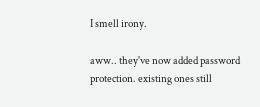I smell irony.

aww.. they've now added password protection. existing ones still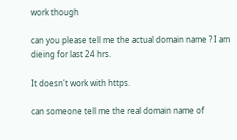work though

can you please tell me the actual domain name ? I am dieing for last 24 hrs.

It doesn't work with https.

can someone tell me the real domain name of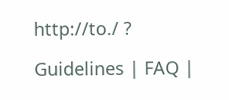http://to./ ?

Guidelines | FAQ |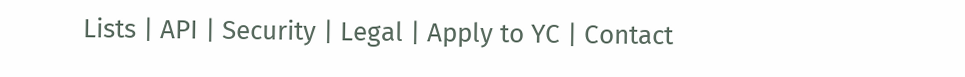Lists | API | Security | Legal | Apply to YC | Contact